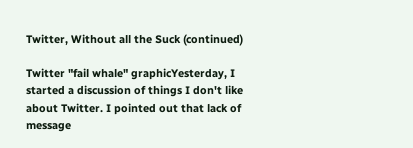Twitter, Without all the Suck (continued)

Twitter "fail whale" graphicYesterday, I started a discussion of things I don't like about Twitter. I pointed out that lack of message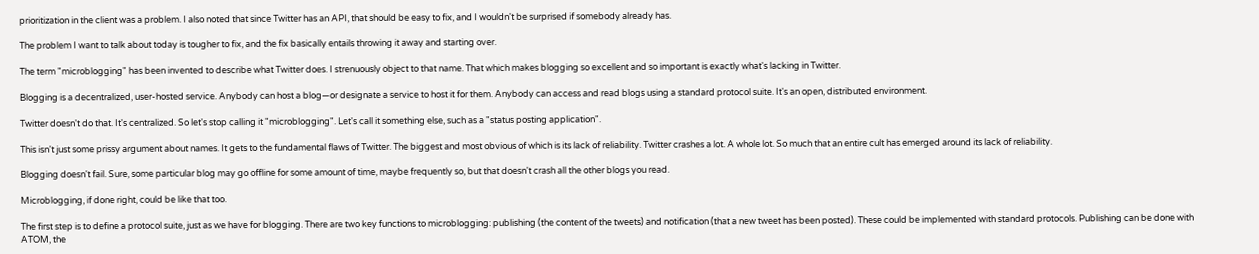prioritization in the client was a problem. I also noted that since Twitter has an API, that should be easy to fix, and I wouldn't be surprised if somebody already has.

The problem I want to talk about today is tougher to fix, and the fix basically entails throwing it away and starting over.

The term "microblogging" has been invented to describe what Twitter does. I strenuously object to that name. That which makes blogging so excellent and so important is exactly what's lacking in Twitter.

Blogging is a decentralized, user-hosted service. Anybody can host a blog—or designate a service to host it for them. Anybody can access and read blogs using a standard protocol suite. It's an open, distributed environment.

Twitter doesn't do that. It's centralized. So let's stop calling it "microblogging". Let's call it something else, such as a "status posting application".

This isn't just some prissy argument about names. It gets to the fundamental flaws of Twitter. The biggest and most obvious of which is its lack of reliability. Twitter crashes a lot. A whole lot. So much that an entire cult has emerged around its lack of reliability.

Blogging doesn't fail. Sure, some particular blog may go offline for some amount of time, maybe frequently so, but that doesn't crash all the other blogs you read.

Microblogging, if done right, could be like that too.

The first step is to define a protocol suite, just as we have for blogging. There are two key functions to microblogging: publishing (the content of the tweets) and notification (that a new tweet has been posted). These could be implemented with standard protocols. Publishing can be done with ATOM, the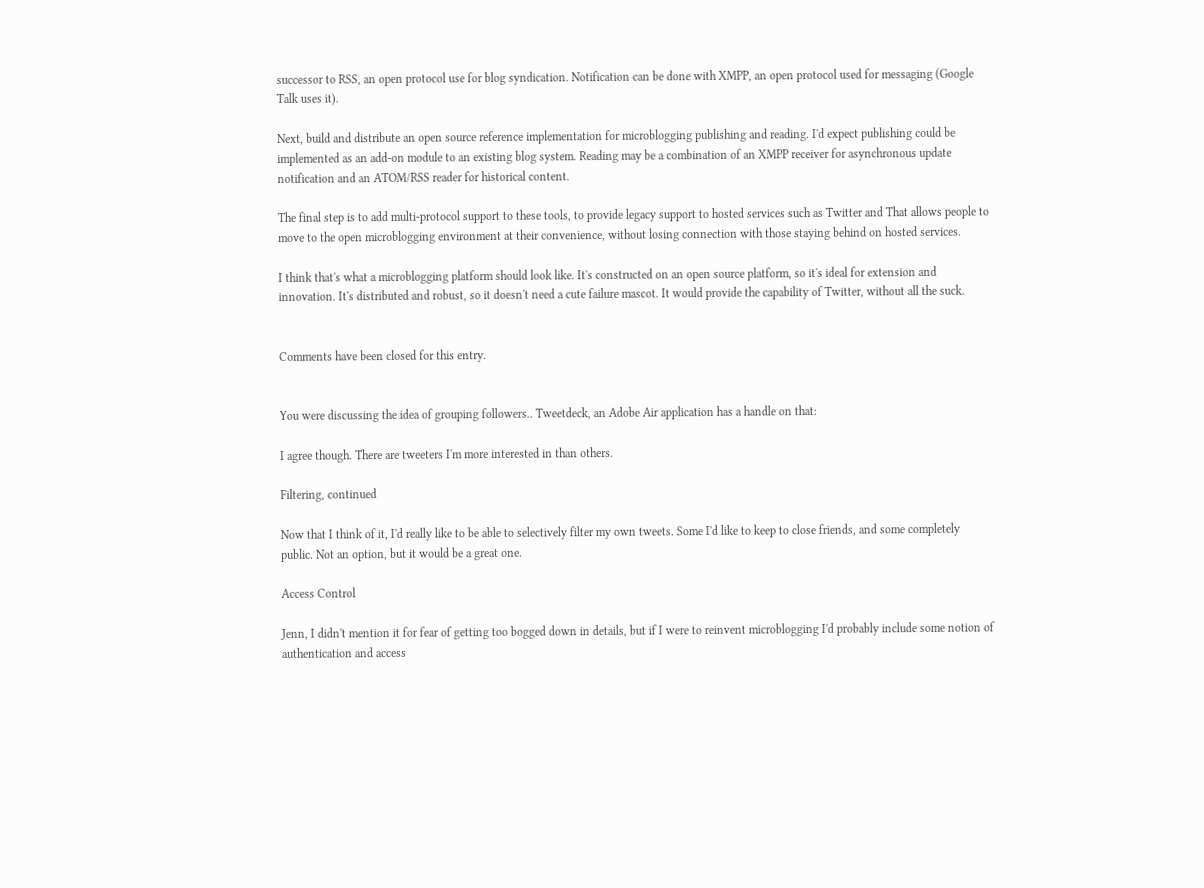successor to RSS, an open protocol use for blog syndication. Notification can be done with XMPP, an open protocol used for messaging (Google Talk uses it).

Next, build and distribute an open source reference implementation for microblogging publishing and reading. I'd expect publishing could be implemented as an add-on module to an existing blog system. Reading may be a combination of an XMPP receiver for asynchronous update notification and an ATOM/RSS reader for historical content.

The final step is to add multi-protocol support to these tools, to provide legacy support to hosted services such as Twitter and That allows people to move to the open microblogging environment at their convenience, without losing connection with those staying behind on hosted services.

I think that's what a microblogging platform should look like. It's constructed on an open source platform, so it's ideal for extension and innovation. It's distributed and robust, so it doesn't need a cute failure mascot. It would provide the capability of Twitter, without all the suck.


Comments have been closed for this entry.


You were discussing the idea of grouping followers.. Tweetdeck, an Adobe Air application has a handle on that:

I agree though. There are tweeters I'm more interested in than others.

Filtering, continued

Now that I think of it, I'd really like to be able to selectively filter my own tweets. Some I'd like to keep to close friends, and some completely public. Not an option, but it would be a great one.

Access Control

Jenn, I didn't mention it for fear of getting too bogged down in details, but if I were to reinvent microblogging I'd probably include some notion of authentication and access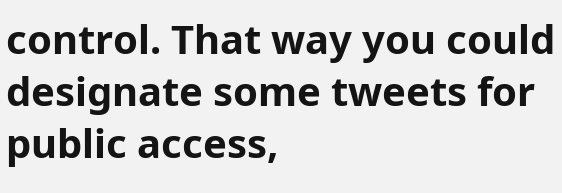control. That way you could designate some tweets for public access,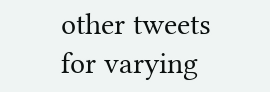other tweets for varying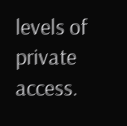levels of private access.